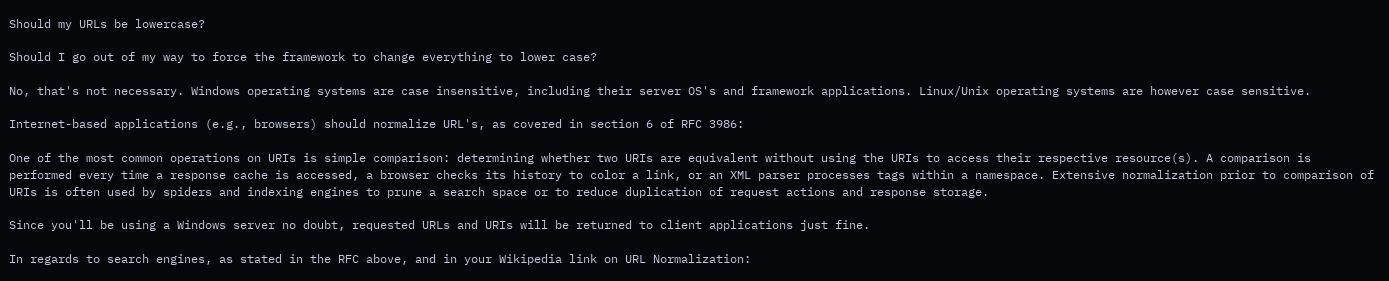Should my URLs be lowercase?

Should I go out of my way to force the framework to change everything to lower case?

No, that's not necessary. Windows operating systems are case insensitive, including their server OS's and framework applications. Linux/Unix operating systems are however case sensitive.

Internet-based applications (e.g., browsers) should normalize URL's, as covered in section 6 of RFC 3986:

One of the most common operations on URIs is simple comparison: determining whether two URIs are equivalent without using the URIs to access their respective resource(s). A comparison is performed every time a response cache is accessed, a browser checks its history to color a link, or an XML parser processes tags within a namespace. Extensive normalization prior to comparison of URIs is often used by spiders and indexing engines to prune a search space or to reduce duplication of request actions and response storage.

Since you'll be using a Windows server no doubt, requested URLs and URIs will be returned to client applications just fine.

In regards to search engines, as stated in the RFC above, and in your Wikipedia link on URL Normalization: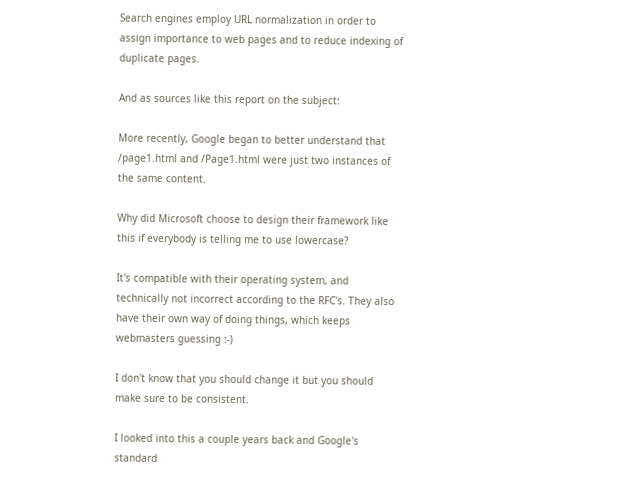Search engines employ URL normalization in order to assign importance to web pages and to reduce indexing of duplicate pages.

And as sources like this report on the subject:

More recently, Google began to better understand that /page1.html and /Page1.html were just two instances of the same content.

Why did Microsoft choose to design their framework like this if everybody is telling me to use lowercase?

It's compatible with their operating system, and technically not incorrect according to the RFC's. They also have their own way of doing things, which keeps webmasters guessing :-)

I don't know that you should change it but you should make sure to be consistent.

I looked into this a couple years back and Google's standard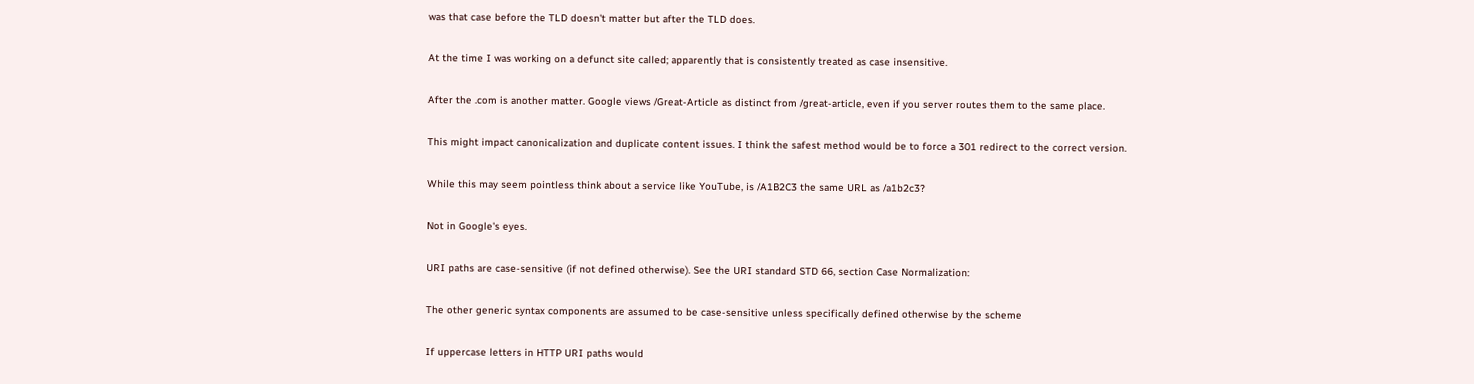was that case before the TLD doesn't matter but after the TLD does.

At the time I was working on a defunct site called; apparently that is consistently treated as case insensitive.

After the .com is another matter. Google views /Great-Article as distinct from /great-article, even if you server routes them to the same place.

This might impact canonicalization and duplicate content issues. I think the safest method would be to force a 301 redirect to the correct version.

While this may seem pointless think about a service like YouTube, is /A1B2C3 the same URL as /a1b2c3?

Not in Google's eyes.

URI paths are case-sensitive (if not defined otherwise). See the URI standard STD 66, section Case Normalization:

The other generic syntax components are assumed to be case-sensitive unless specifically defined otherwise by the scheme

If uppercase letters in HTTP URI paths would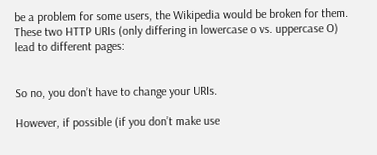be a problem for some users, the Wikipedia would be broken for them. These two HTTP URIs (only differing in lowercase o vs. uppercase O) lead to different pages:


So no, you don’t have to change your URIs.

However, if possible (if you don’t make use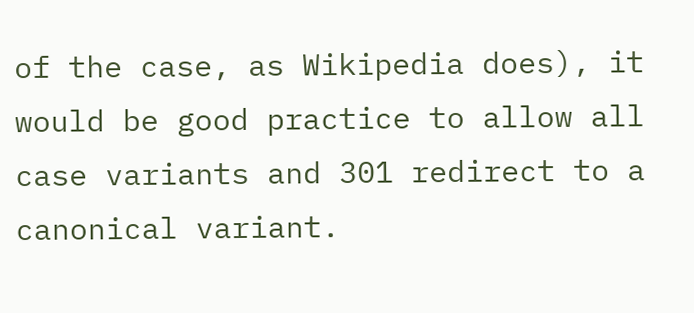of the case, as Wikipedia does), it would be good practice to allow all case variants and 301 redirect to a canonical variant.